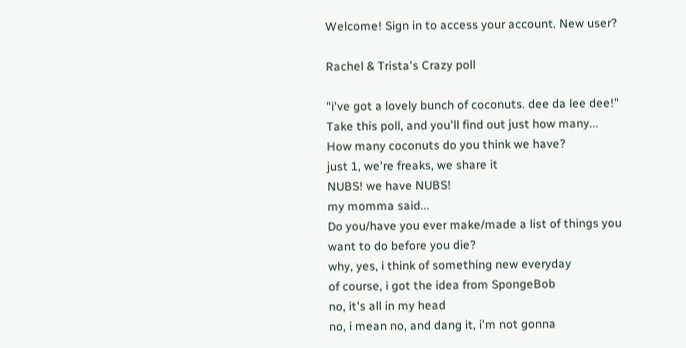Welcome! Sign in to access your account. New user?

Rachel & Trista's Crazy poll

"i've got a lovely bunch of coconuts. dee da lee dee!" Take this poll, and you'll find out just how many...
How many coconuts do you think we have?
just 1, we're freaks, we share it
NUBS! we have NUBS!
my momma said...
Do you/have you ever make/made a list of things you want to do before you die?
why, yes, i think of something new everyday
of course, i got the idea from SpongeBob
no, it's all in my head
no, i mean no, and dang it, i'm not gonna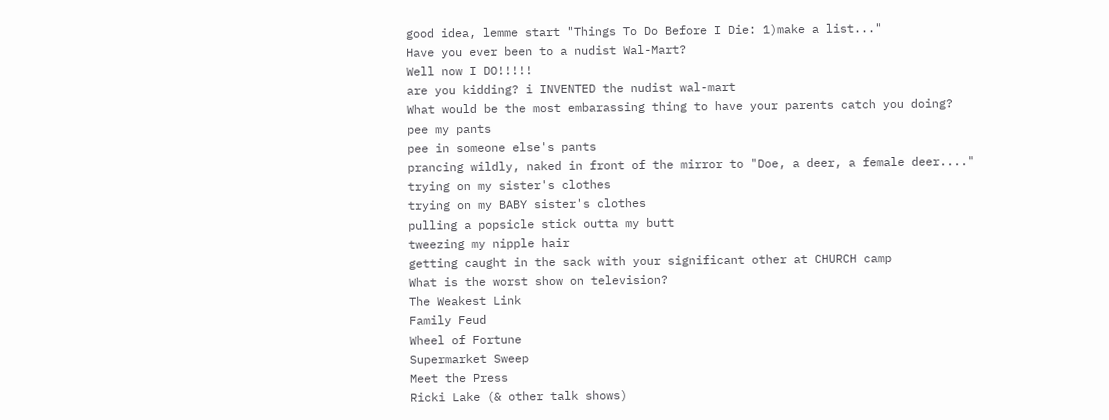good idea, lemme start "Things To Do Before I Die: 1)make a list..."
Have you ever been to a nudist Wal-Mart?
Well now I DO!!!!!
are you kidding? i INVENTED the nudist wal-mart
What would be the most embarassing thing to have your parents catch you doing?
pee my pants
pee in someone else's pants
prancing wildly, naked in front of the mirror to "Doe, a deer, a female deer...."
trying on my sister's clothes
trying on my BABY sister's clothes
pulling a popsicle stick outta my butt
tweezing my nipple hair
getting caught in the sack with your significant other at CHURCH camp
What is the worst show on television?
The Weakest Link
Family Feud
Wheel of Fortune
Supermarket Sweep
Meet the Press
Ricki Lake (& other talk shows)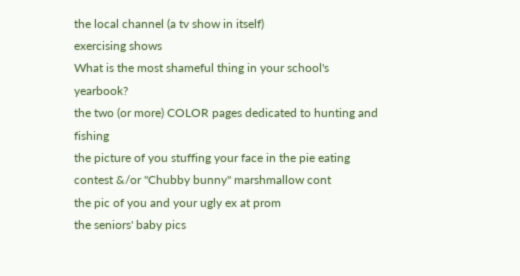the local channel (a tv show in itself)
exercising shows
What is the most shameful thing in your school's yearbook?
the two (or more) COLOR pages dedicated to hunting and fishing
the picture of you stuffing your face in the pie eating contest &/or "Chubby bunny" marshmallow cont
the pic of you and your ugly ex at prom
the seniors' baby pics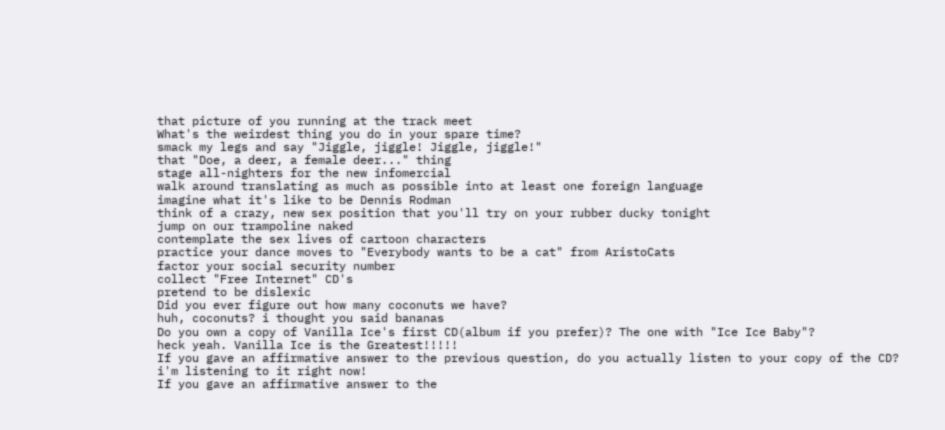that picture of you running at the track meet
What's the weirdest thing you do in your spare time?
smack my legs and say "Jiggle, jiggle! Jiggle, jiggle!"
that "Doe, a deer, a female deer..." thing
stage all-nighters for the new infomercial
walk around translating as much as possible into at least one foreign language
imagine what it's like to be Dennis Rodman
think of a crazy, new sex position that you'll try on your rubber ducky tonight
jump on our trampoline naked
contemplate the sex lives of cartoon characters
practice your dance moves to "Everybody wants to be a cat" from AristoCats
factor your social security number
collect "Free Internet" CD's
pretend to be dislexic
Did you ever figure out how many coconuts we have?
huh, coconuts? i thought you said bananas
Do you own a copy of Vanilla Ice's first CD(album if you prefer)? The one with "Ice Ice Baby"?
heck yeah. Vanilla Ice is the Greatest!!!!!
If you gave an affirmative answer to the previous question, do you actually listen to your copy of the CD?
i'm listening to it right now!
If you gave an affirmative answer to the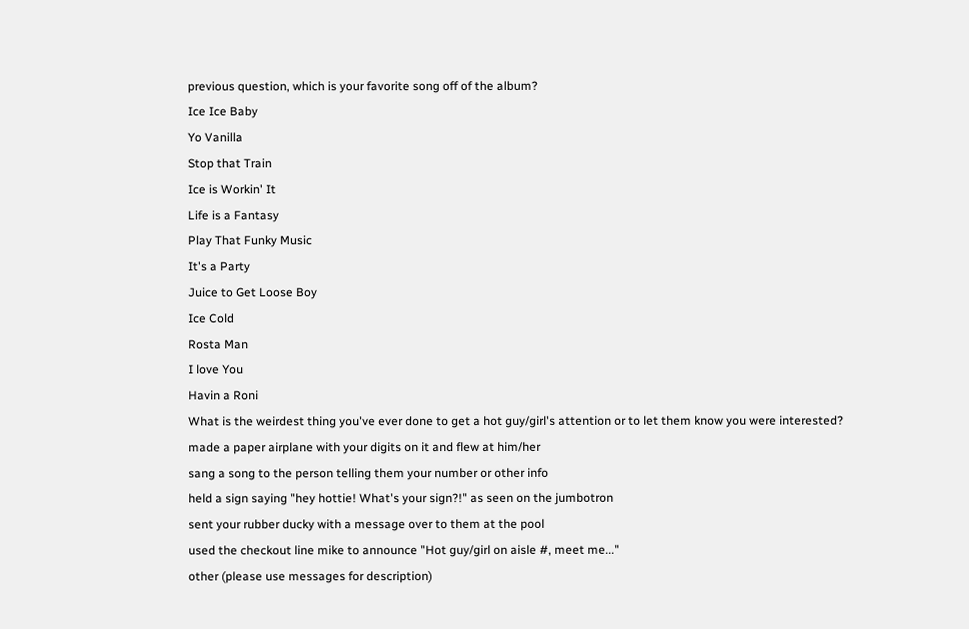previous question, which is your favorite song off of the album?
Ice Ice Baby
Yo Vanilla
Stop that Train
Ice is Workin' It
Life is a Fantasy
Play That Funky Music
It's a Party
Juice to Get Loose Boy
Ice Cold
Rosta Man
I love You
Havin a Roni
What is the weirdest thing you've ever done to get a hot guy/girl's attention or to let them know you were interested?
made a paper airplane with your digits on it and flew at him/her
sang a song to the person telling them your number or other info
held a sign saying "hey hottie! What's your sign?!" as seen on the jumbotron
sent your rubber ducky with a message over to them at the pool
used the checkout line mike to announce "Hot guy/girl on aisle #, meet me..."
other (please use messages for description)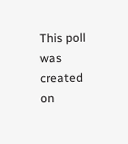This poll was created on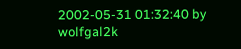2002-05-31 01:32:40 by wolfgal2k